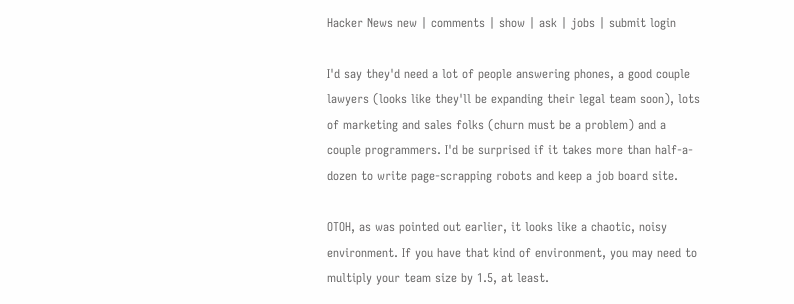Hacker News new | comments | show | ask | jobs | submit login

I'd say they'd need a lot of people answering phones, a good couple lawyers (looks like they'll be expanding their legal team soon), lots of marketing and sales folks (churn must be a problem) and a couple programmers. I'd be surprised if it takes more than half-a-dozen to write page-scrapping robots and keep a job board site.

OTOH, as was pointed out earlier, it looks like a chaotic, noisy environment. If you have that kind of environment, you may need to multiply your team size by 1.5, at least.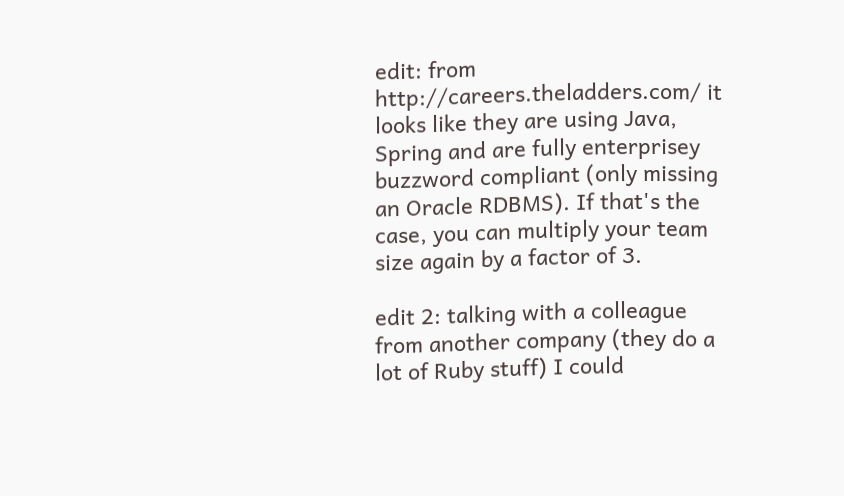edit: from http://careers.theladders.com/ it looks like they are using Java, Spring and are fully enterprisey buzzword compliant (only missing an Oracle RDBMS). If that's the case, you can multiply your team size again by a factor of 3.

edit 2: talking with a colleague from another company (they do a lot of Ruby stuff) I could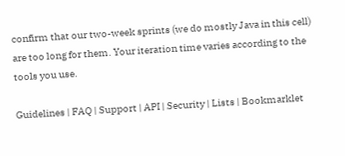confirm that our two-week sprints (we do mostly Java in this cell) are too long for them. Your iteration time varies according to the tools you use.

Guidelines | FAQ | Support | API | Security | Lists | Bookmarklet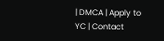| DMCA | Apply to YC | Contact